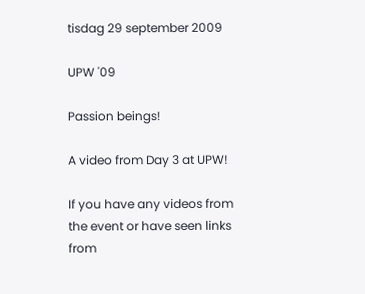tisdag 29 september 2009

UPW '09

Passion beings!

A video from Day 3 at UPW!

If you have any videos from the event or have seen links from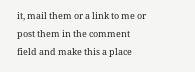it, mail them or a link to me or post them in the comment field and make this a place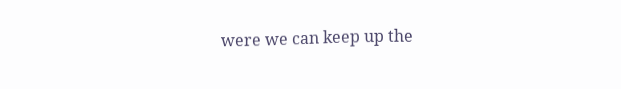were we can keep up the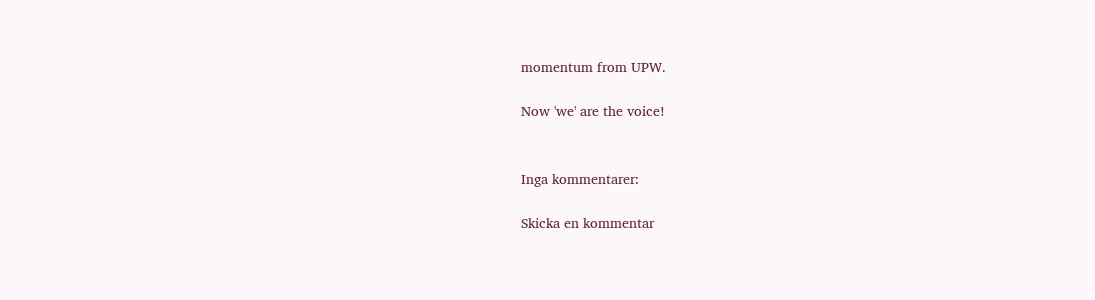momentum from UPW.

Now 'we' are the voice!


Inga kommentarer:

Skicka en kommentar